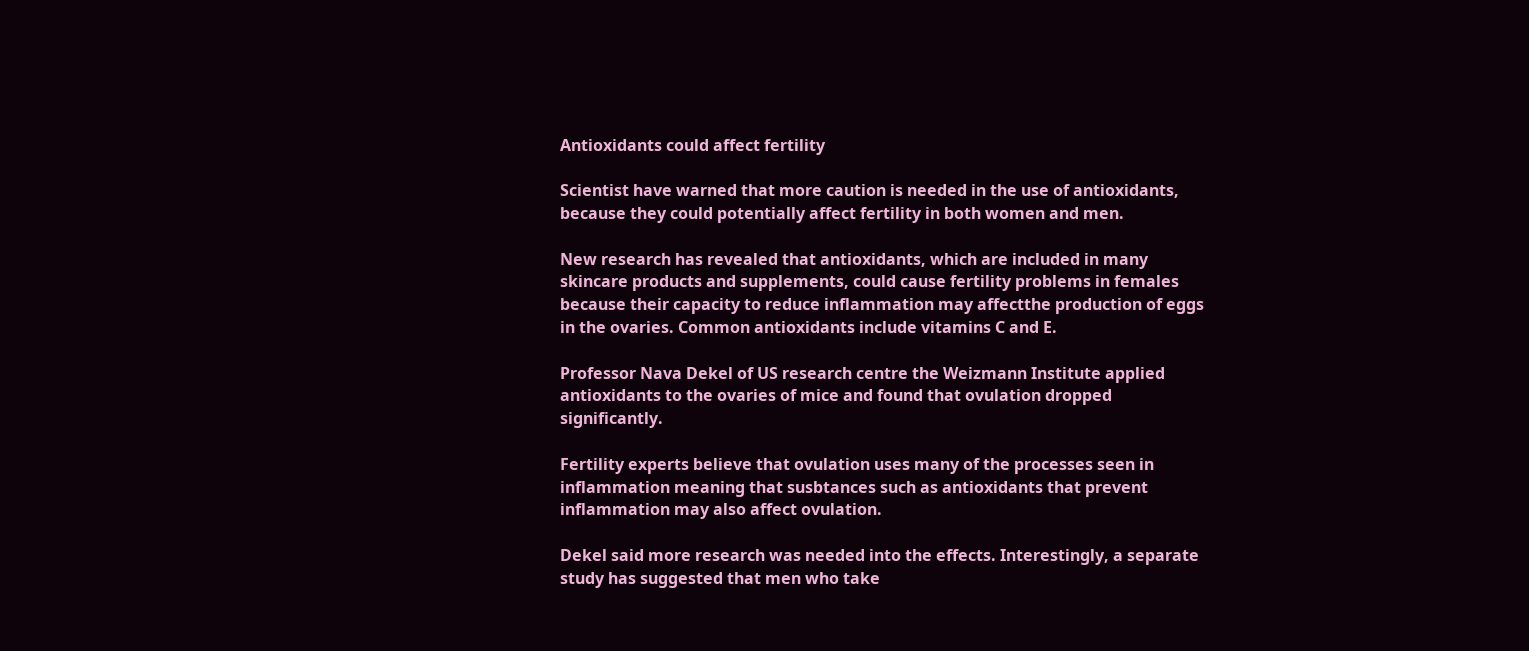Antioxidants could affect fertility

Scientist have warned that more caution is needed in the use of antioxidants, because they could potentially affect fertility in both women and men.

New research has revealed that antioxidants, which are included in many skincare products and supplements, could cause fertility problems in females because their capacity to reduce inflammation may affectthe production of eggs in the ovaries. Common antioxidants include vitamins C and E.

Professor Nava Dekel of US research centre the Weizmann Institute applied antioxidants to the ovaries of mice and found that ovulation dropped significantly.

Fertility experts believe that ovulation uses many of the processes seen in inflammation meaning that susbtances such as antioxidants that prevent inflammation may also affect ovulation.

Dekel said more research was needed into the effects. Interestingly, a separate study has suggested that men who take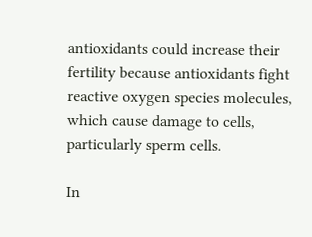antioxidants could increase their fertility because antioxidants fight reactive oxygen species molecules, which cause damage to cells, particularly sperm cells.

In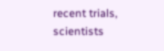recent trials, scientists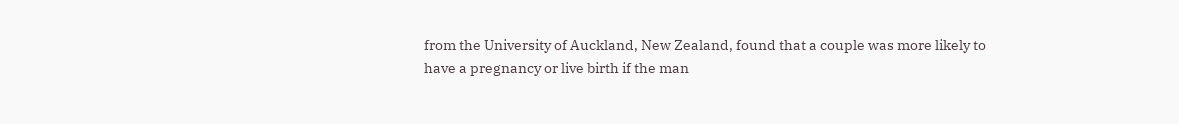from the University of Auckland, New Zealand, found that a couple was more likely to have a pregnancy or live birth if the man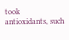took antioxidants, such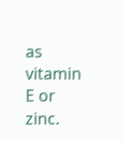as vitamin E or zinc.